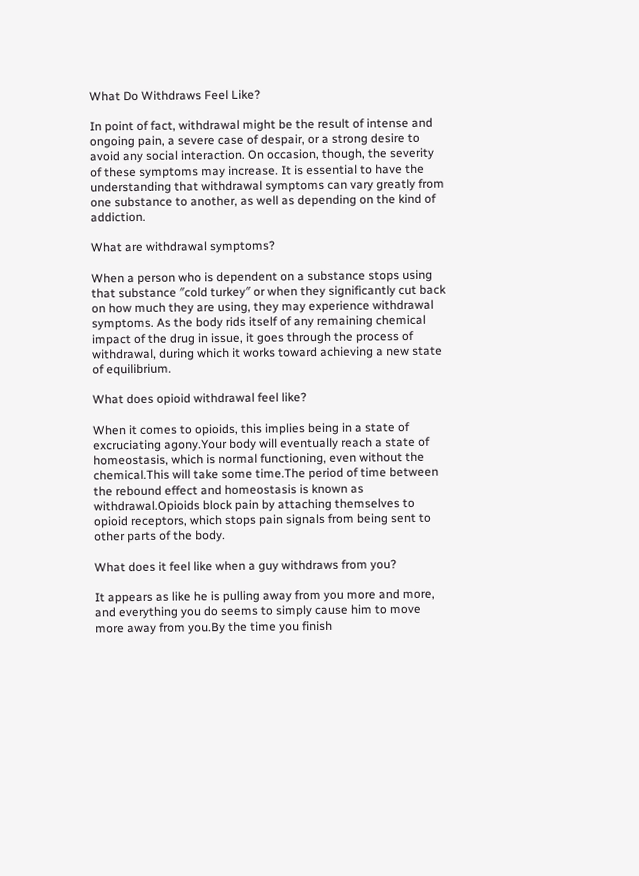What Do Withdraws Feel Like?

In point of fact, withdrawal might be the result of intense and ongoing pain, a severe case of despair, or a strong desire to avoid any social interaction. On occasion, though, the severity of these symptoms may increase. It is essential to have the understanding that withdrawal symptoms can vary greatly from one substance to another, as well as depending on the kind of addiction.

What are withdrawal symptoms?

When a person who is dependent on a substance stops using that substance ″cold turkey″ or when they significantly cut back on how much they are using, they may experience withdrawal symptoms. As the body rids itself of any remaining chemical impact of the drug in issue, it goes through the process of withdrawal, during which it works toward achieving a new state of equilibrium.

What does opioid withdrawal feel like?

When it comes to opioids, this implies being in a state of excruciating agony.Your body will eventually reach a state of homeostasis, which is normal functioning, even without the chemical.This will take some time.The period of time between the rebound effect and homeostasis is known as withdrawal.Opioids block pain by attaching themselves to opioid receptors, which stops pain signals from being sent to other parts of the body.

What does it feel like when a guy withdraws from you?

It appears as like he is pulling away from you more and more, and everything you do seems to simply cause him to move more away from you.By the time you finish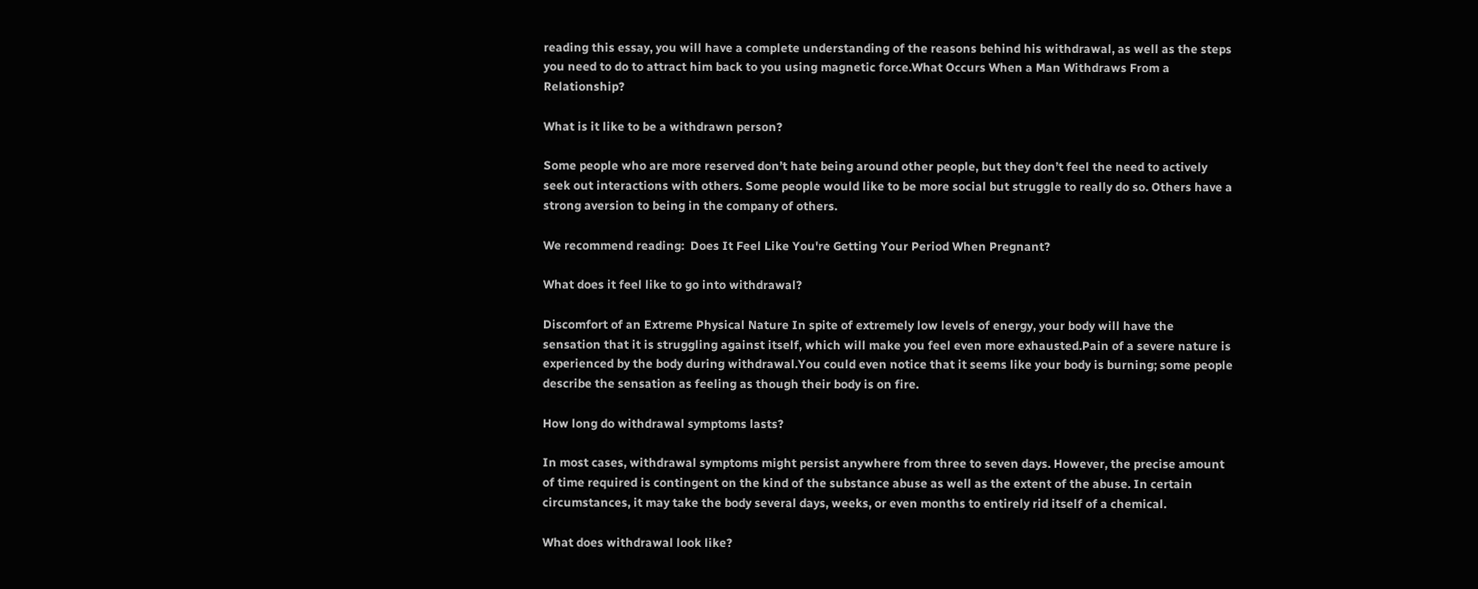reading this essay, you will have a complete understanding of the reasons behind his withdrawal, as well as the steps you need to do to attract him back to you using magnetic force.What Occurs When a Man Withdraws From a Relationship?

What is it like to be a withdrawn person?

Some people who are more reserved don’t hate being around other people, but they don’t feel the need to actively seek out interactions with others. Some people would like to be more social but struggle to really do so. Others have a strong aversion to being in the company of others.

We recommend reading:  Does It Feel Like You're Getting Your Period When Pregnant?

What does it feel like to go into withdrawal?

Discomfort of an Extreme Physical Nature In spite of extremely low levels of energy, your body will have the sensation that it is struggling against itself, which will make you feel even more exhausted.Pain of a severe nature is experienced by the body during withdrawal.You could even notice that it seems like your body is burning; some people describe the sensation as feeling as though their body is on fire.

How long do withdrawal symptoms lasts?

In most cases, withdrawal symptoms might persist anywhere from three to seven days. However, the precise amount of time required is contingent on the kind of the substance abuse as well as the extent of the abuse. In certain circumstances, it may take the body several days, weeks, or even months to entirely rid itself of a chemical.

What does withdrawal look like?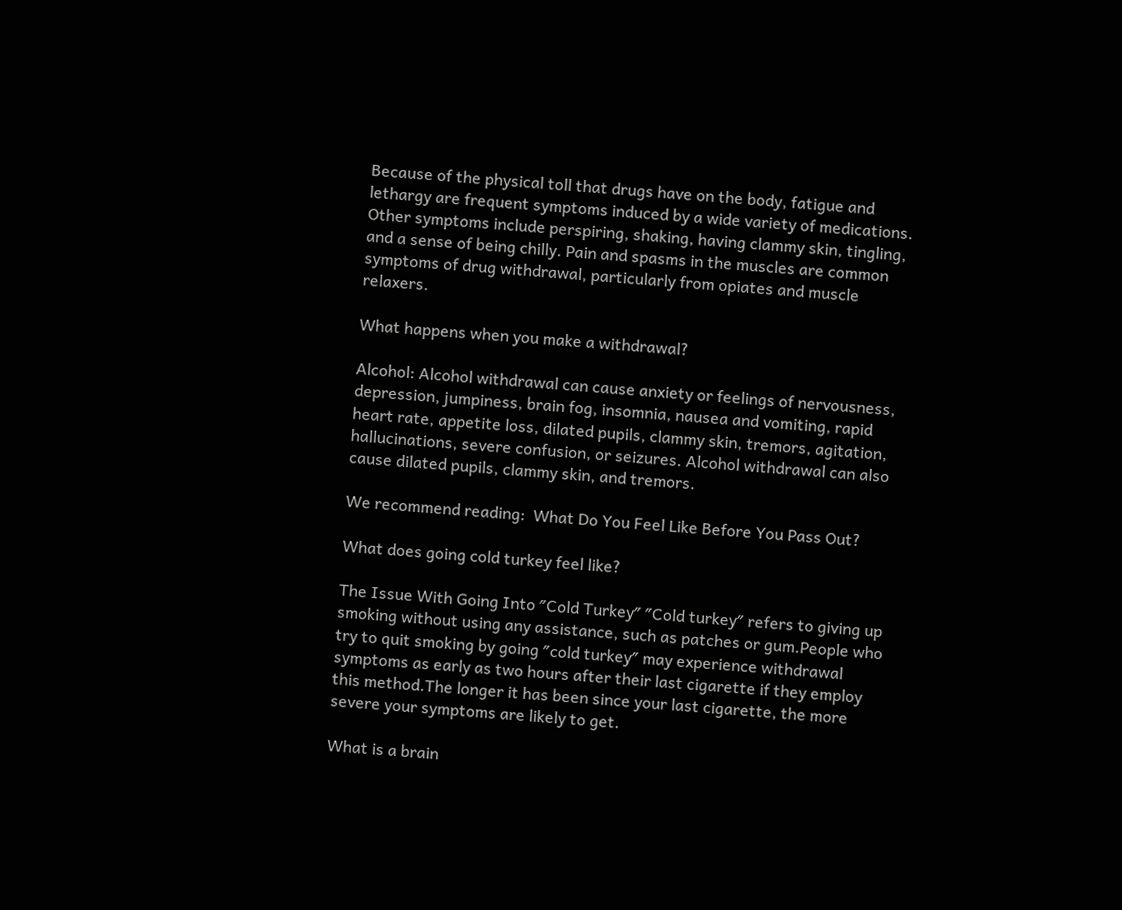Because of the physical toll that drugs have on the body, fatigue and lethargy are frequent symptoms induced by a wide variety of medications. Other symptoms include perspiring, shaking, having clammy skin, tingling, and a sense of being chilly. Pain and spasms in the muscles are common symptoms of drug withdrawal, particularly from opiates and muscle relaxers.

What happens when you make a withdrawal?

Alcohol: Alcohol withdrawal can cause anxiety or feelings of nervousness, depression, jumpiness, brain fog, insomnia, nausea and vomiting, rapid heart rate, appetite loss, dilated pupils, clammy skin, tremors, agitation, hallucinations, severe confusion, or seizures. Alcohol withdrawal can also cause dilated pupils, clammy skin, and tremors.

We recommend reading:  What Do You Feel Like Before You Pass Out?

What does going cold turkey feel like?

The Issue With Going Into ″Cold Turkey″ ″Cold turkey″ refers to giving up smoking without using any assistance, such as patches or gum.People who try to quit smoking by going ″cold turkey″ may experience withdrawal symptoms as early as two hours after their last cigarette if they employ this method.The longer it has been since your last cigarette, the more severe your symptoms are likely to get.

What is a brain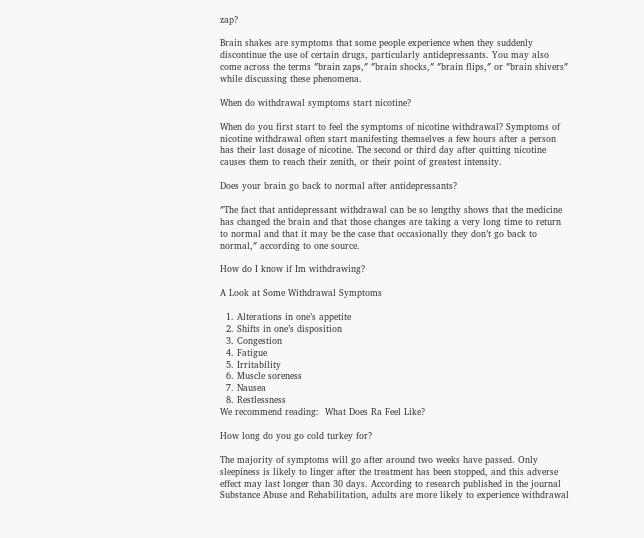zap?

Brain shakes are symptoms that some people experience when they suddenly discontinue the use of certain drugs, particularly antidepressants. You may also come across the terms ″brain zaps,″ ″brain shocks,″ ″brain flips,″ or ″brain shivers″ while discussing these phenomena.

When do withdrawal symptoms start nicotine?

When do you first start to feel the symptoms of nicotine withdrawal? Symptoms of nicotine withdrawal often start manifesting themselves a few hours after a person has their last dosage of nicotine. The second or third day after quitting nicotine causes them to reach their zenith, or their point of greatest intensity.

Does your brain go back to normal after antidepressants?

″The fact that antidepressant withdrawal can be so lengthy shows that the medicine has changed the brain and that those changes are taking a very long time to return to normal and that it may be the case that occasionally they don’t go back to normal,″ according to one source.

How do I know if Im withdrawing?

A Look at Some Withdrawal Symptoms

  1. Alterations in one’s appetite
  2. Shifts in one’s disposition
  3. Congestion
  4. Fatigue
  5. Irritability
  6. Muscle soreness
  7. Nausea
  8. Restlessness
We recommend reading:  What Does Ra Feel Like?

How long do you go cold turkey for?

The majority of symptoms will go after around two weeks have passed. Only sleepiness is likely to linger after the treatment has been stopped, and this adverse effect may last longer than 30 days. According to research published in the journal Substance Abuse and Rehabilitation, adults are more likely to experience withdrawal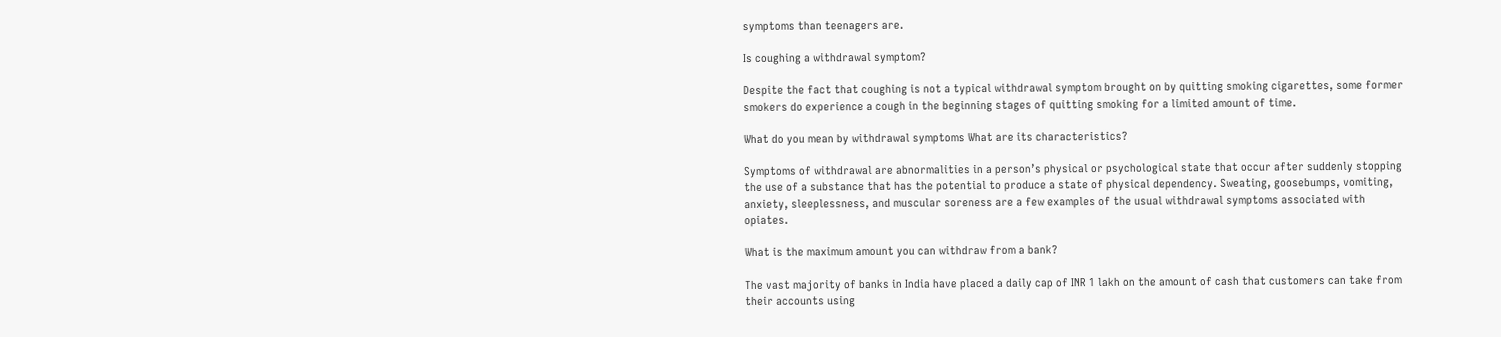symptoms than teenagers are.

Is coughing a withdrawal symptom?

Despite the fact that coughing is not a typical withdrawal symptom brought on by quitting smoking cigarettes, some former smokers do experience a cough in the beginning stages of quitting smoking for a limited amount of time.

What do you mean by withdrawal symptoms What are its characteristics?

Symptoms of withdrawal are abnormalities in a person’s physical or psychological state that occur after suddenly stopping the use of a substance that has the potential to produce a state of physical dependency. Sweating, goosebumps, vomiting, anxiety, sleeplessness, and muscular soreness are a few examples of the usual withdrawal symptoms associated with opiates.

What is the maximum amount you can withdraw from a bank?

The vast majority of banks in India have placed a daily cap of INR 1 lakh on the amount of cash that customers can take from their accounts using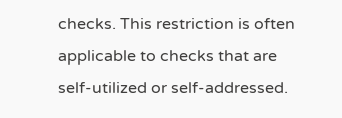checks. This restriction is often applicable to checks that are self-utilized or self-addressed.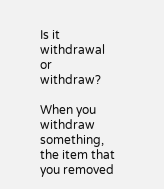Is it withdrawal or withdraw?

When you withdraw something, the item that you removed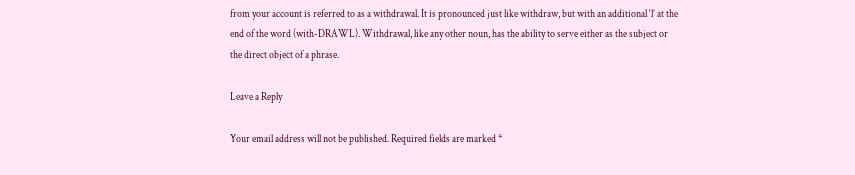from your account is referred to as a withdrawal. It is pronounced just like withdraw, but with an additional ‘l’ at the end of the word (with-DRAWL). Withdrawal, like any other noun, has the ability to serve either as the subject or the direct object of a phrase.

Leave a Reply

Your email address will not be published. Required fields are marked *